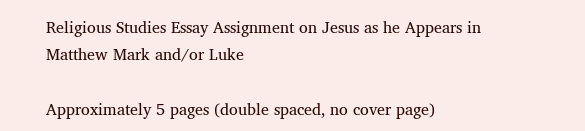Religious Studies Essay Assignment on Jesus as he Appears in Matthew Mark and/or Luke

Approximately 5 pages (double spaced, no cover page)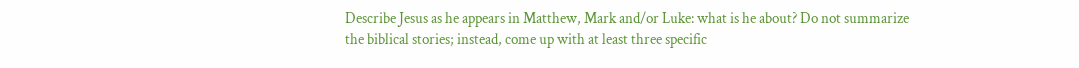Describe Jesus as he appears in Matthew, Mark and/or Luke: what is he about? Do not summarize the biblical stories; instead, come up with at least three specific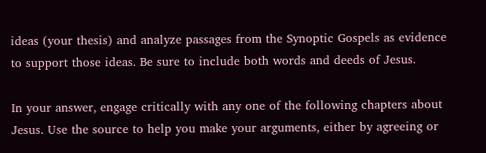ideas (your thesis) and analyze passages from the Synoptic Gospels as evidence to support those ideas. Be sure to include both words and deeds of Jesus.

In your answer, engage critically with any one of the following chapters about Jesus. Use the source to help you make your arguments, either by agreeing or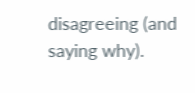disagreeing (and saying why).